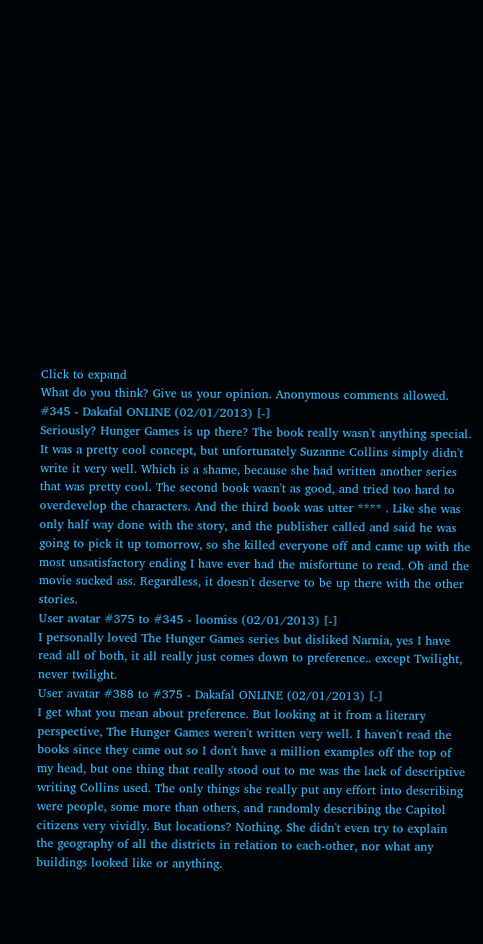Click to expand
What do you think? Give us your opinion. Anonymous comments allowed.
#345 - Dakafal ONLINE (02/01/2013) [-]
Seriously? Hunger Games is up there? The book really wasn't anything special. It was a pretty cool concept, but unfortunately Suzanne Collins simply didn't write it very well. Which is a shame, because she had written another series that was pretty cool. The second book wasn't as good, and tried too hard to overdevelop the characters. And the third book was utter **** . Like she was only half way done with the story, and the publisher called and said he was going to pick it up tomorrow, so she killed everyone off and came up with the most unsatisfactory ending I have ever had the misfortune to read. Oh and the movie sucked ass. Regardless, it doesn't deserve to be up there with the other stories.
User avatar #375 to #345 - loomiss (02/01/2013) [-]
I personally loved The Hunger Games series but disliked Narnia, yes I have read all of both, it all really just comes down to preference.. except Twilight, never twilight.
User avatar #388 to #375 - Dakafal ONLINE (02/01/2013) [-]
I get what you mean about preference. But looking at it from a literary perspective, The Hunger Games weren't written very well. I haven't read the books since they came out so I don't have a million examples off the top of my head, but one thing that really stood out to me was the lack of descriptive writing Collins used. The only things she really put any effort into describing were people, some more than others, and randomly describing the Capitol citizens very vividly. But locations? Nothing. She didn't even try to explain the geography of all the districts in relation to each-other, nor what any buildings looked like or anything.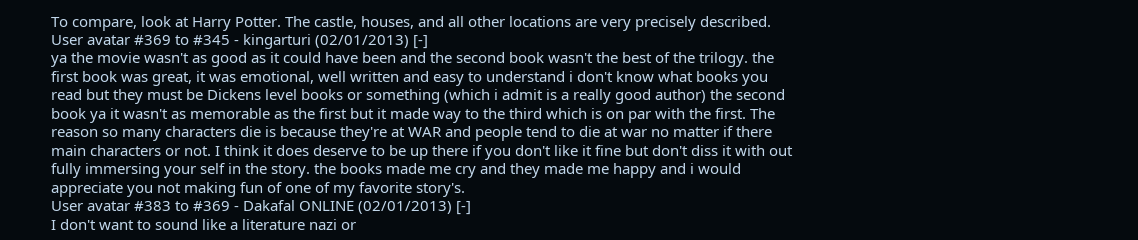To compare, look at Harry Potter. The castle, houses, and all other locations are very precisely described.
User avatar #369 to #345 - kingarturi (02/01/2013) [-]
ya the movie wasn't as good as it could have been and the second book wasn't the best of the trilogy. the first book was great, it was emotional, well written and easy to understand i don't know what books you read but they must be Dickens level books or something (which i admit is a really good author) the second book ya it wasn't as memorable as the first but it made way to the third which is on par with the first. The reason so many characters die is because they're at WAR and people tend to die at war no matter if there main characters or not. I think it does deserve to be up there if you don't like it fine but don't diss it with out fully immersing your self in the story. the books made me cry and they made me happy and i would appreciate you not making fun of one of my favorite story's.
User avatar #383 to #369 - Dakafal ONLINE (02/01/2013) [-]
I don't want to sound like a literature nazi or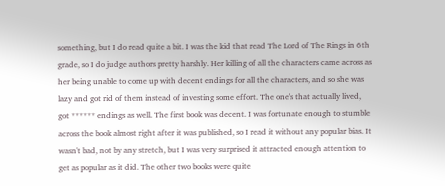something, but I do read quite a bit. I was the kid that read The Lord of The Rings in 6th grade, so I do judge authors pretty harshly. Her killing of all the characters came across as her being unable to come up with decent endings for all the characters, and so she was lazy and got rid of them instead of investing some effort. The one's that actually lived, got ****** endings as well. The first book was decent. I was fortunate enough to stumble across the book almost right after it was published, so I read it without any popular bias. It wasn't bad, not by any stretch, but I was very surprised it attracted enough attention to get as popular as it did. The other two books were quite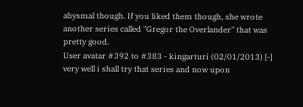abysmal though. If you liked them though, she wrote another series called "Gregor the Overlander" that was pretty good.
User avatar #392 to #383 - kingarturi (02/01/2013) [-]
very well i shall try that series and now upon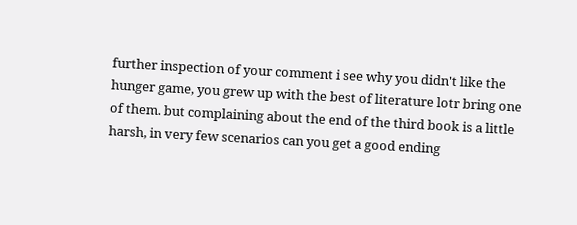further inspection of your comment i see why you didn't like the hunger game, you grew up with the best of literature lotr bring one of them. but complaining about the end of the third book is a little harsh, in very few scenarios can you get a good ending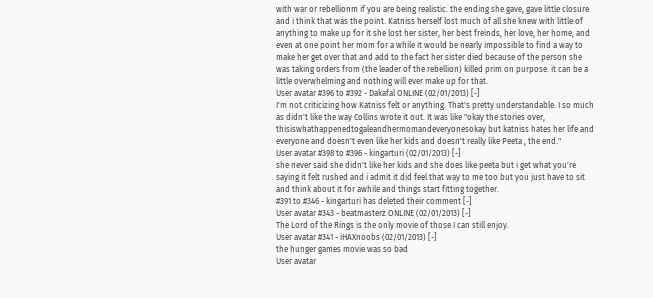with war or rebellionm if you are being realistic. the ending she gave, gave little closure and i think that was the point. Katniss herself lost much of all she knew with little of anything to make up for it she lost her sister, her best freinds, her love, her home, and even at one point her mom for a while it would be nearly impossible to find a way to make her get over that and add to the fact her sister died because of the person she was taking orders from (the leader of the rebellion) killed prim on purpose. it can be a little overwhelming and nothing will ever make up for that.
User avatar #396 to #392 - Dakafal ONLINE (02/01/2013) [-]
I'm not criticizing how Katniss felt or anything. That's pretty understandable. I so much as didn't like the way Collins wrote it out. It was like "okay the stories over, thisiswhathappenedtogaleandhermomandeveryonesokay but katniss hates her life and everyone and doesn't even like her kids and doesn't really like Peeta , the end."
User avatar #398 to #396 - kingarturi (02/01/2013) [-]
she never said she didn't like her kids and she does like peeta but i get what you're saying it felt rushed and i admit it did feel that way to me too but you just have to sit and think about it for awhile and things start fitting together.
#391 to #346 - kingarturi has deleted their comment [-]
User avatar #343 - beatmasterz ONLINE (02/01/2013) [-]
The Lord of the Rings is the only movie of those I can still enjoy.
User avatar #341 - iHAXnoobs (02/01/2013) [-]
the hunger games movie was so bad
User avatar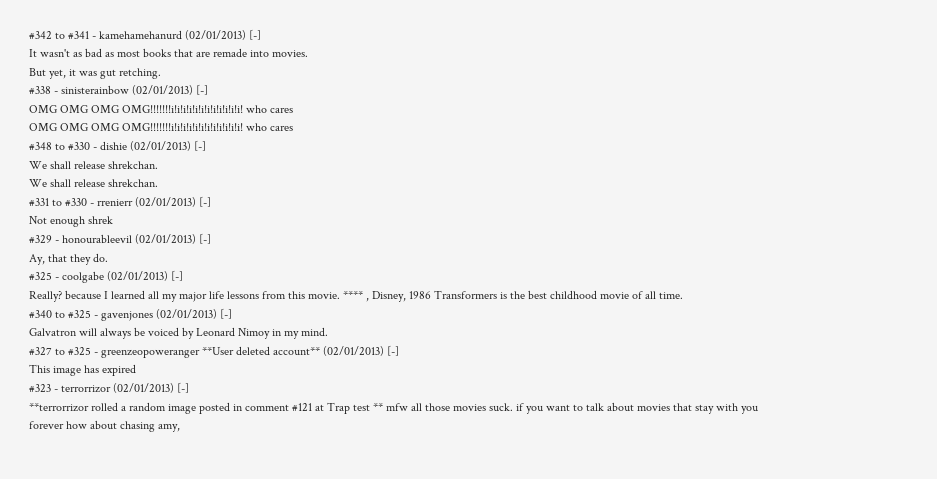#342 to #341 - kamehamehanurd (02/01/2013) [-]
It wasn't as bad as most books that are remade into movies.
But yet, it was gut retching.
#338 - sinisterainbow (02/01/2013) [-]
OMG OMG OMG OMG!!!!!!!i!i!i!i!i!i!i!i!i!i!i!i! who cares
OMG OMG OMG OMG!!!!!!!i!i!i!i!i!i!i!i!i!i!i!i! who cares
#348 to #330 - dishie (02/01/2013) [-]
We shall release shrekchan.
We shall release shrekchan.
#331 to #330 - rrenierr (02/01/2013) [-]
Not enough shrek
#329 - honourableevil (02/01/2013) [-]
Ay, that they do.
#325 - coolgabe (02/01/2013) [-]
Really? because I learned all my major life lessons from this movie. **** , Disney, 1986 Transformers is the best childhood movie of all time.
#340 to #325 - gavenjones (02/01/2013) [-]
Galvatron will always be voiced by Leonard Nimoy in my mind.
#327 to #325 - greenzeopoweranger **User deleted account** (02/01/2013) [-]
This image has expired
#323 - terrorrizor (02/01/2013) [-]
**terrorrizor rolled a random image posted in comment #121 at Trap test ** mfw all those movies suck. if you want to talk about movies that stay with you forever how about chasing amy,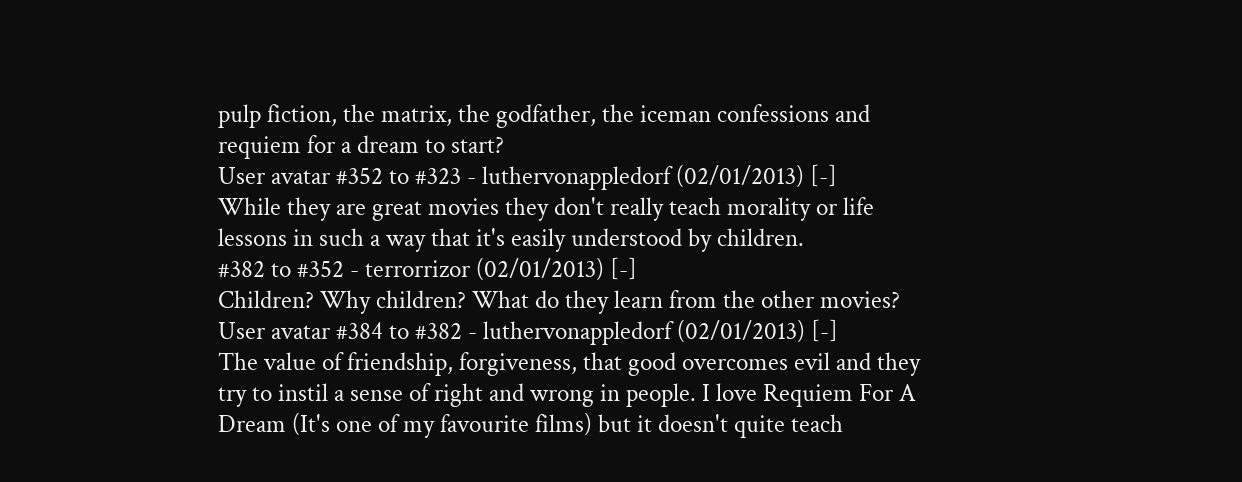pulp fiction, the matrix, the godfather, the iceman confessions and requiem for a dream to start?
User avatar #352 to #323 - luthervonappledorf (02/01/2013) [-]
While they are great movies they don't really teach morality or life lessons in such a way that it's easily understood by children.
#382 to #352 - terrorrizor (02/01/2013) [-]
Children? Why children? What do they learn from the other movies?
User avatar #384 to #382 - luthervonappledorf (02/01/2013) [-]
The value of friendship, forgiveness, that good overcomes evil and they try to instil a sense of right and wrong in people. I love Requiem For A Dream (It's one of my favourite films) but it doesn't quite teach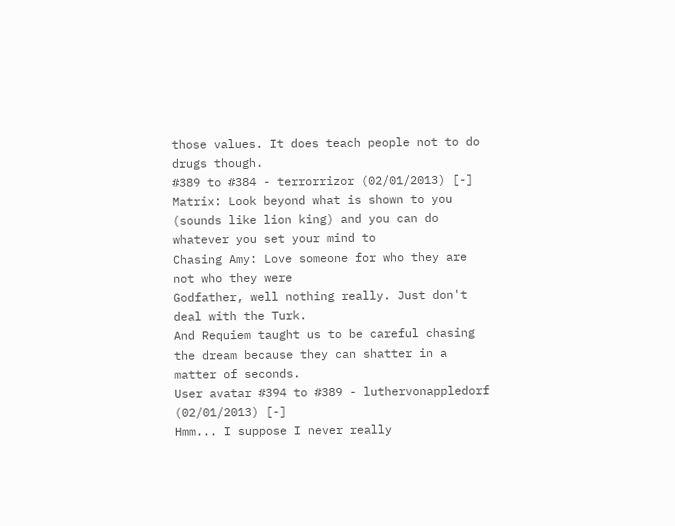those values. It does teach people not to do drugs though.
#389 to #384 - terrorrizor (02/01/2013) [-]
Matrix: Look beyond what is shown to you (sounds like lion king) and you can do whatever you set your mind to
Chasing Amy: Love someone for who they are not who they were
Godfather, well nothing really. Just don't deal with the Turk.
And Requiem taught us to be careful chasing the dream because they can shatter in a matter of seconds.
User avatar #394 to #389 - luthervonappledorf (02/01/2013) [-]
Hmm... I suppose I never really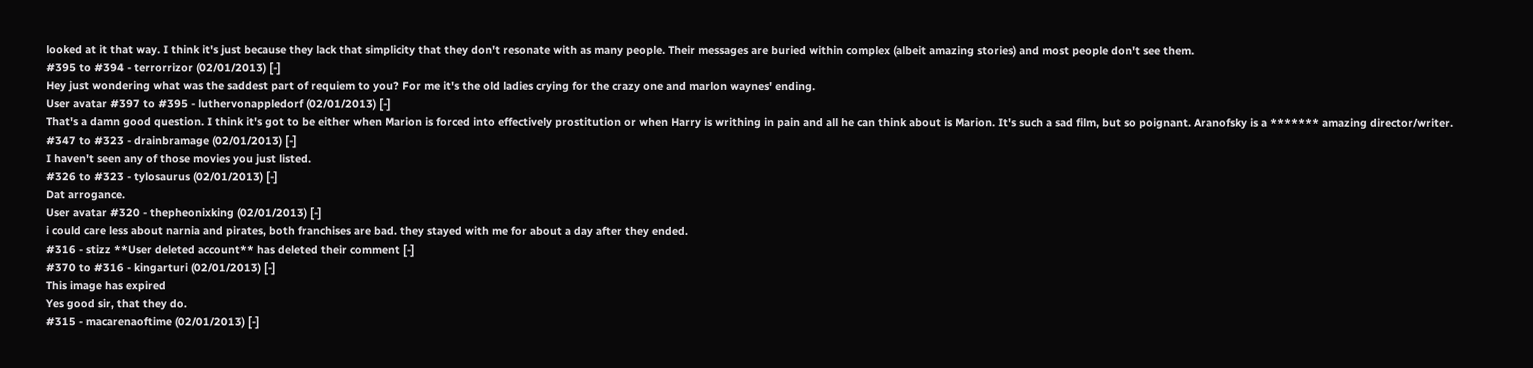looked at it that way. I think it's just because they lack that simplicity that they don't resonate with as many people. Their messages are buried within complex (albeit amazing stories) and most people don't see them.
#395 to #394 - terrorrizor (02/01/2013) [-]
Hey just wondering what was the saddest part of requiem to you? For me it's the old ladies crying for the crazy one and marlon waynes' ending.
User avatar #397 to #395 - luthervonappledorf (02/01/2013) [-]
That's a damn good question. I think it's got to be either when Marion is forced into effectively prostitution or when Harry is writhing in pain and all he can think about is Marion. It's such a sad film, but so poignant. Aranofsky is a ******* amazing director/writer.
#347 to #323 - drainbramage (02/01/2013) [-]
I haven't seen any of those movies you just listed.
#326 to #323 - tylosaurus (02/01/2013) [-]
Dat arrogance.
User avatar #320 - thepheonixking (02/01/2013) [-]
i could care less about narnia and pirates, both franchises are bad. they stayed with me for about a day after they ended.
#316 - stizz **User deleted account** has deleted their comment [-]
#370 to #316 - kingarturi (02/01/2013) [-]
This image has expired
Yes good sir, that they do.
#315 - macarenaoftime (02/01/2013) [-]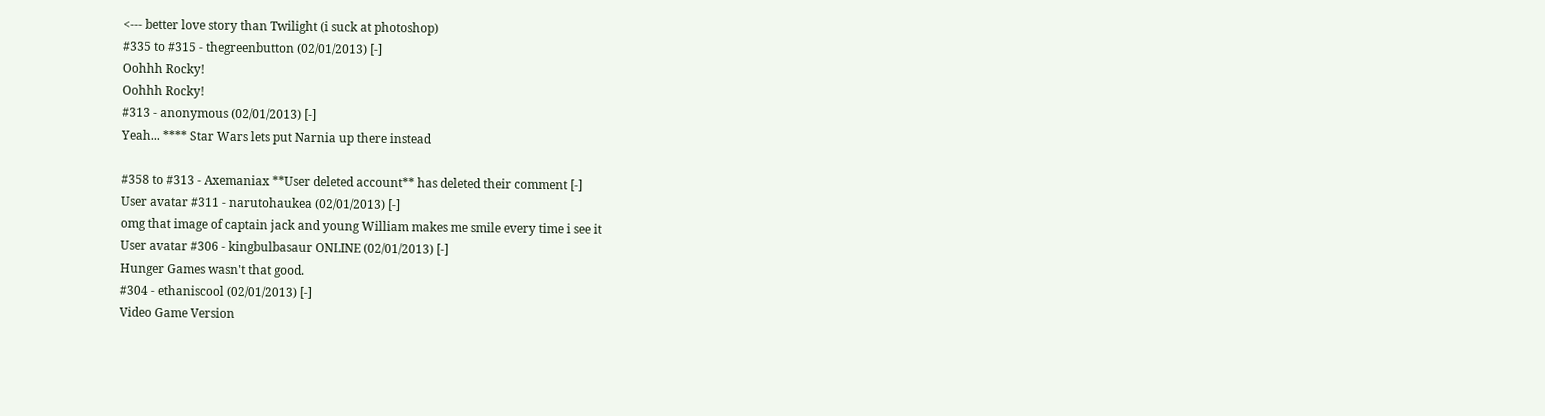<--- better love story than Twilight (i suck at photoshop)
#335 to #315 - thegreenbutton (02/01/2013) [-]
Oohhh Rocky!
Oohhh Rocky!
#313 - anonymous (02/01/2013) [-]
Yeah... **** Star Wars lets put Narnia up there instead

#358 to #313 - Axemaniax **User deleted account** has deleted their comment [-]
User avatar #311 - narutohaukea (02/01/2013) [-]
omg that image of captain jack and young William makes me smile every time i see it
User avatar #306 - kingbulbasaur ONLINE (02/01/2013) [-]
Hunger Games wasn't that good.
#304 - ethaniscool (02/01/2013) [-]
Video Game Version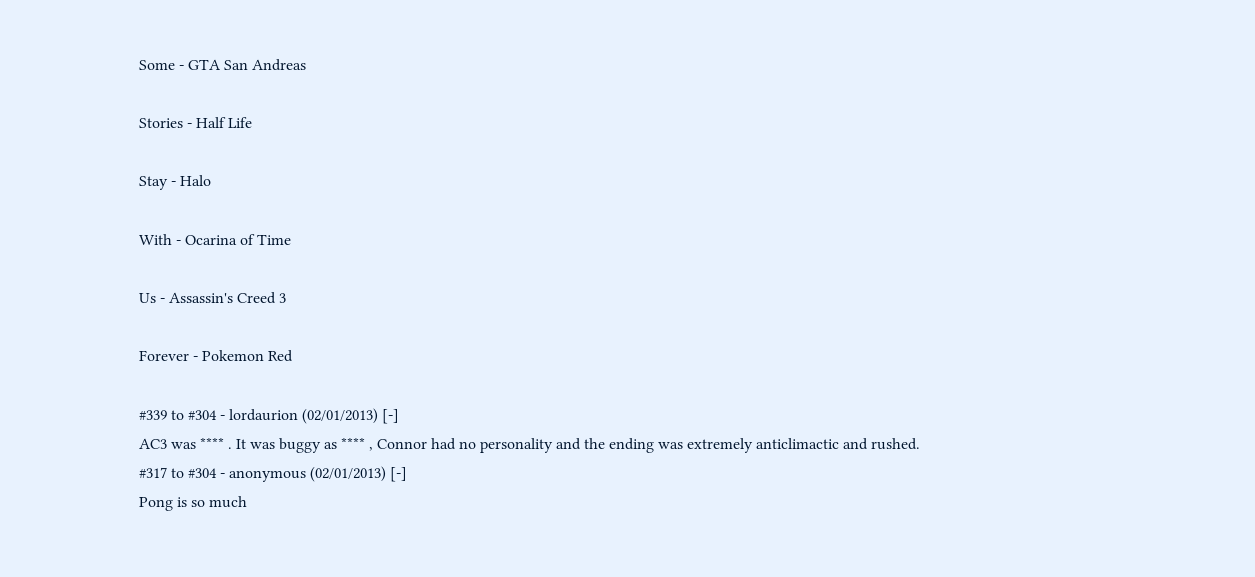Some - GTA San Andreas

Stories - Half Life

Stay - Halo

With - Ocarina of Time

Us - Assassin's Creed 3

Forever - Pokemon Red

#339 to #304 - lordaurion (02/01/2013) [-]
AC3 was **** . It was buggy as **** , Connor had no personality and the ending was extremely anticlimactic and rushed.
#317 to #304 - anonymous (02/01/2013) [-]
Pong is so much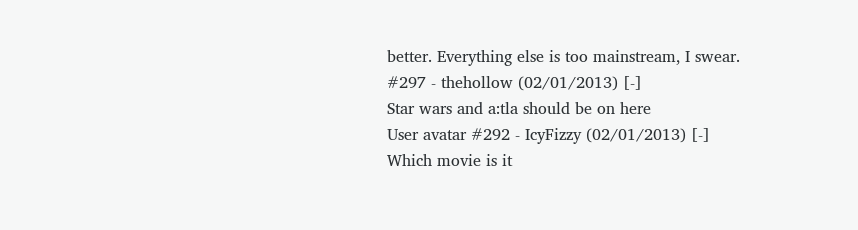better. Everything else is too mainstream, I swear.
#297 - thehollow (02/01/2013) [-]
Star wars and a:tla should be on here
User avatar #292 - IcyFizzy (02/01/2013) [-]
Which movie is it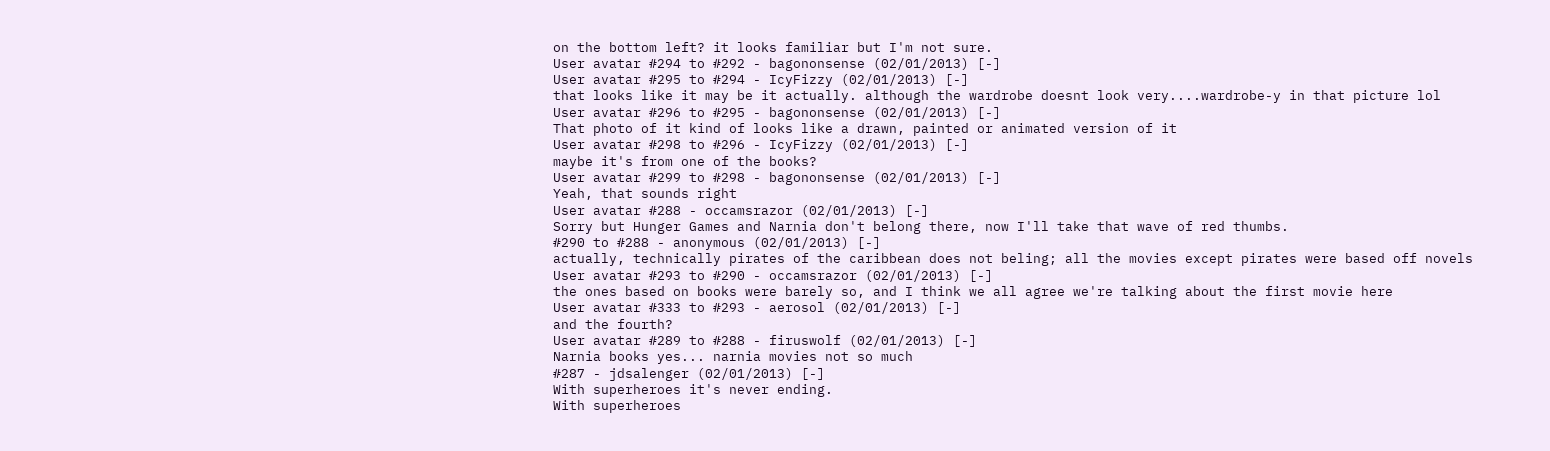on the bottom left? it looks familiar but I'm not sure.
User avatar #294 to #292 - bagononsense (02/01/2013) [-]
User avatar #295 to #294 - IcyFizzy (02/01/2013) [-]
that looks like it may be it actually. although the wardrobe doesnt look very....wardrobe-y in that picture lol
User avatar #296 to #295 - bagononsense (02/01/2013) [-]
That photo of it kind of looks like a drawn, painted or animated version of it
User avatar #298 to #296 - IcyFizzy (02/01/2013) [-]
maybe it's from one of the books?
User avatar #299 to #298 - bagononsense (02/01/2013) [-]
Yeah, that sounds right
User avatar #288 - occamsrazor (02/01/2013) [-]
Sorry but Hunger Games and Narnia don't belong there, now I'll take that wave of red thumbs.
#290 to #288 - anonymous (02/01/2013) [-]
actually, technically pirates of the caribbean does not beling; all the movies except pirates were based off novels
User avatar #293 to #290 - occamsrazor (02/01/2013) [-]
the ones based on books were barely so, and I think we all agree we're talking about the first movie here
User avatar #333 to #293 - aerosol (02/01/2013) [-]
and the fourth?
User avatar #289 to #288 - firuswolf (02/01/2013) [-]
Narnia books yes... narnia movies not so much
#287 - jdsalenger (02/01/2013) [-]
With superheroes it's never ending.
With superheroes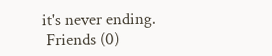it's never ending.
 Friends (0)